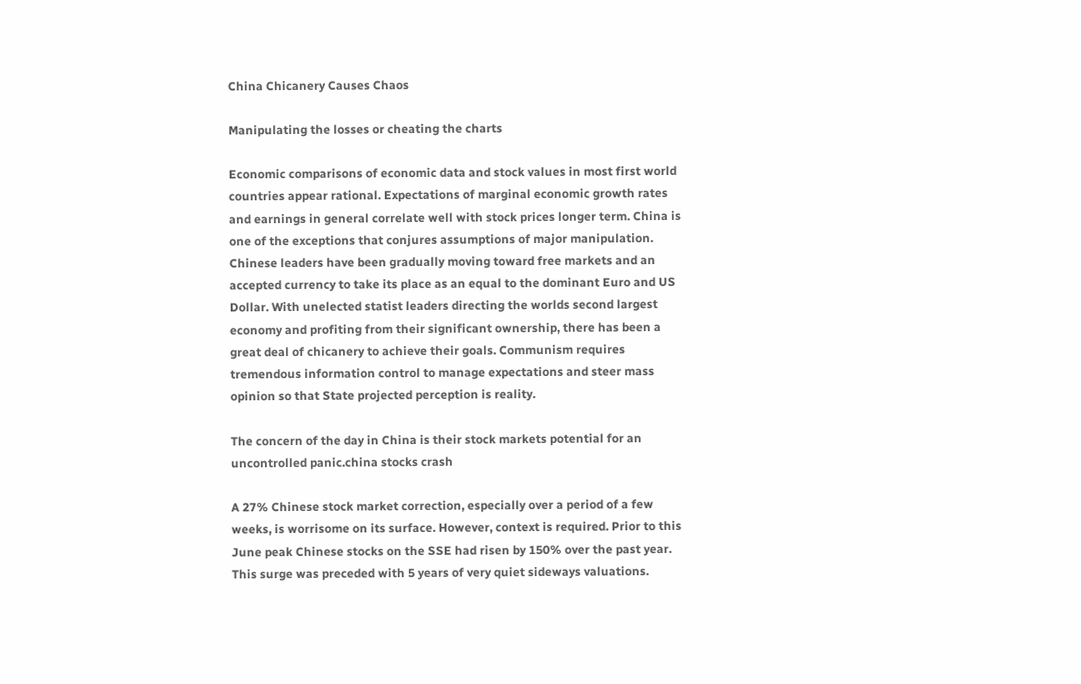China Chicanery Causes Chaos

Manipulating the losses or cheating the charts

Economic comparisons of economic data and stock values in most first world countries appear rational. Expectations of marginal economic growth rates and earnings in general correlate well with stock prices longer term. China is one of the exceptions that conjures assumptions of major manipulation. Chinese leaders have been gradually moving toward free markets and an accepted currency to take its place as an equal to the dominant Euro and US Dollar. With unelected statist leaders directing the worlds second largest economy and profiting from their significant ownership, there has been a great deal of chicanery to achieve their goals. Communism requires tremendous information control to manage expectations and steer mass opinion so that State projected perception is reality.

The concern of the day in China is their stock markets potential for an uncontrolled panic.china stocks crash

A 27% Chinese stock market correction, especially over a period of a few weeks, is worrisome on its surface. However, context is required. Prior to this June peak Chinese stocks on the SSE had risen by 150% over the past year. This surge was preceded with 5 years of very quiet sideways valuations.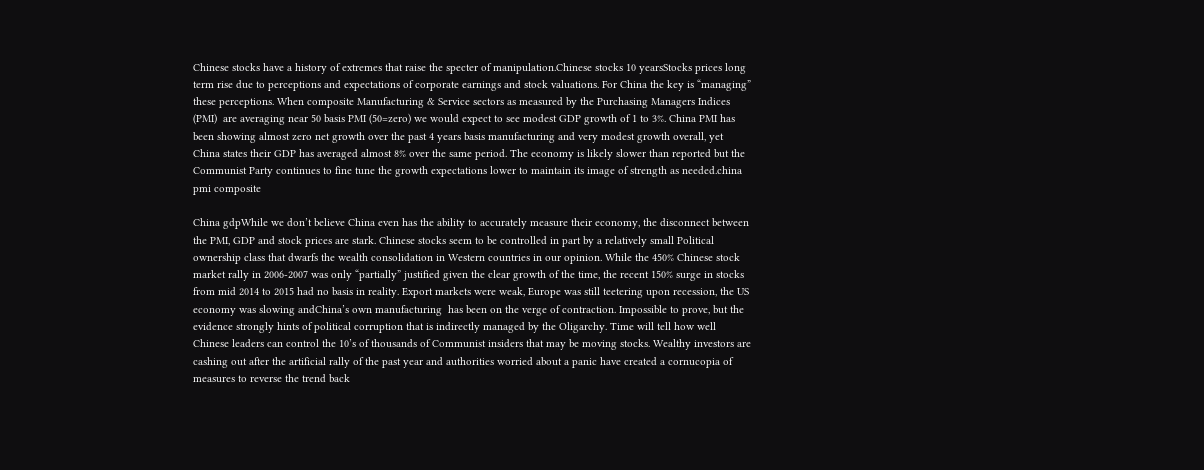Chinese stocks have a history of extremes that raise the specter of manipulation.Chinese stocks 10 yearsStocks prices long term rise due to perceptions and expectations of corporate earnings and stock valuations. For China the key is “managing” these perceptions. When composite Manufacturing & Service sectors as measured by the Purchasing Managers Indices (PMI)  are averaging near 50 basis PMI (50=zero) we would expect to see modest GDP growth of 1 to 3%. China PMI has been showing almost zero net growth over the past 4 years basis manufacturing and very modest growth overall, yet China states their GDP has averaged almost 8% over the same period. The economy is likely slower than reported but the Communist Party continues to fine tune the growth expectations lower to maintain its image of strength as needed.china pmi composite

China gdpWhile we don’t believe China even has the ability to accurately measure their economy, the disconnect between the PMI, GDP and stock prices are stark. Chinese stocks seem to be controlled in part by a relatively small Political ownership class that dwarfs the wealth consolidation in Western countries in our opinion. While the 450% Chinese stock market rally in 2006-2007 was only “partially” justified given the clear growth of the time, the recent 150% surge in stocks from mid 2014 to 2015 had no basis in reality. Export markets were weak, Europe was still teetering upon recession, the US economy was slowing andChina’s own manufacturing  has been on the verge of contraction. Impossible to prove, but the evidence strongly hints of political corruption that is indirectly managed by the Oligarchy. Time will tell how well Chinese leaders can control the 10’s of thousands of Communist insiders that may be moving stocks. Wealthy investors are cashing out after the artificial rally of the past year and authorities worried about a panic have created a cornucopia of measures to reverse the trend back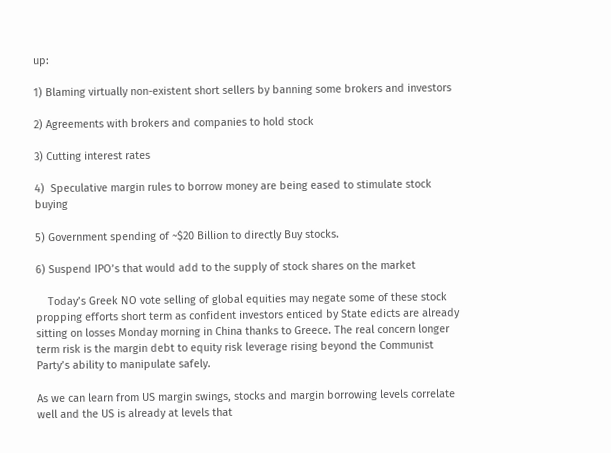up:

1) Blaming virtually non-existent short sellers by banning some brokers and investors

2) Agreements with brokers and companies to hold stock

3) Cutting interest rates

4)  Speculative margin rules to borrow money are being eased to stimulate stock buying

5) Government spending of ~$20 Billion to directly Buy stocks.

6) Suspend IPO’s that would add to the supply of stock shares on the market

    Today’s Greek NO vote selling of global equities may negate some of these stock propping efforts short term as confident investors enticed by State edicts are already sitting on losses Monday morning in China thanks to Greece. The real concern longer term risk is the margin debt to equity risk leverage rising beyond the Communist Party’s ability to manipulate safely.

As we can learn from US margin swings, stocks and margin borrowing levels correlate well and the US is already at levels that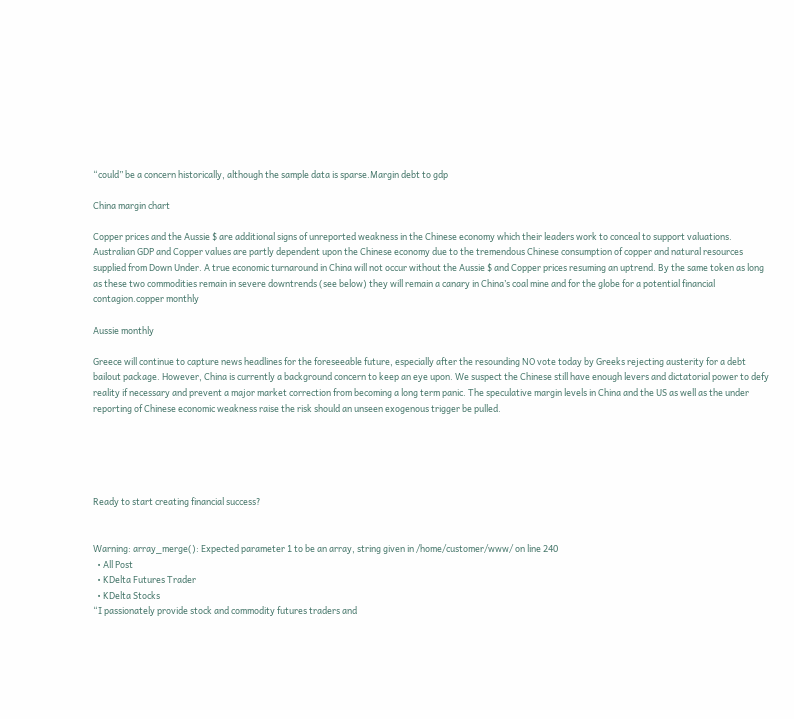“could” be a concern historically, although the sample data is sparse.Margin debt to gdp

China margin chart

Copper prices and the Aussie $ are additional signs of unreported weakness in the Chinese economy which their leaders work to conceal to support valuations. Australian GDP and Copper values are partly dependent upon the Chinese economy due to the tremendous Chinese consumption of copper and natural resources supplied from Down Under. A true economic turnaround in China will not occur without the Aussie $ and Copper prices resuming an uptrend. By the same token as long as these two commodities remain in severe downtrends (see below) they will remain a canary in China’s coal mine and for the globe for a potential financial contagion.copper monthly

Aussie monthly

Greece will continue to capture news headlines for the foreseeable future, especially after the resounding NO vote today by Greeks rejecting austerity for a debt bailout package. However, China is currently a background concern to keep an eye upon. We suspect the Chinese still have enough levers and dictatorial power to defy reality if necessary and prevent a major market correction from becoming a long term panic. The speculative margin levels in China and the US as well as the under reporting of Chinese economic weakness raise the risk should an unseen exogenous trigger be pulled.





Ready to start creating financial success?


Warning: array_merge(): Expected parameter 1 to be an array, string given in /home/customer/www/ on line 240
  • All Post
  • KDelta Futures Trader
  • KDelta Stocks
“I passionately provide stock and commodity futures traders and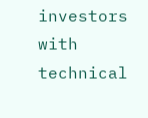investors with technical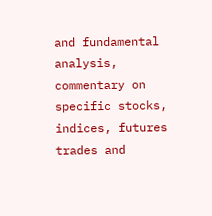and fundamental analysis, commentary on specific stocks, indices, futures trades and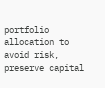portfolio allocation to avoid risk, preserve capital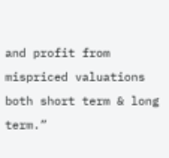and profit from mispriced valuations both short term & long term.”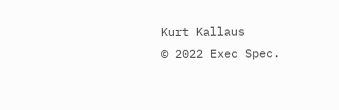Kurt Kallaus
© 2022 Exec Spec.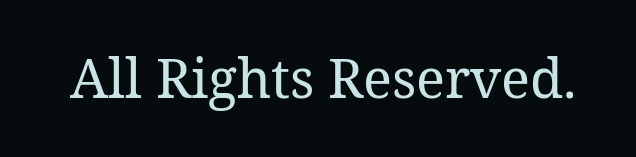All Rights Reserved.